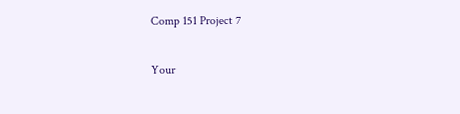Comp 151 Project 7

Your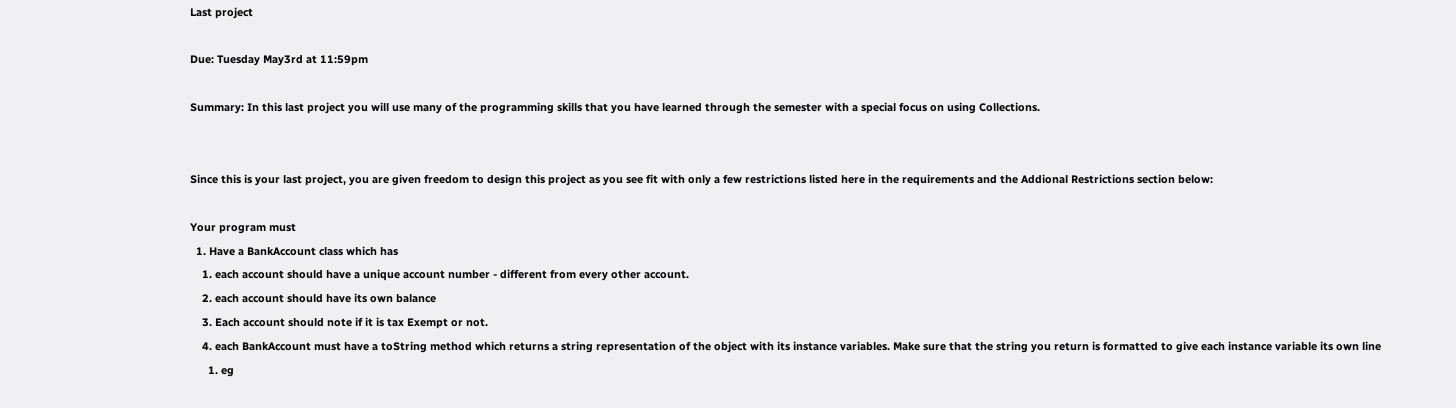Last project

Due: Tuesday May3rd at 11:59pm

Summary: In this last project you will use many of the programming skills that you have learned through the semester with a special focus on using Collections.


Since this is your last project, you are given freedom to design this project as you see fit with only a few restrictions listed here in the requirements and the Addional Restrictions section below:

Your program must
  1. Have a BankAccount class which has
    1. each account should have a unique account number - different from every other account.
    2. each account should have its own balance
    3. Each account should note if it is tax Exempt or not.
    4. each BankAccount must have a toString method which returns a string representation of the object with its instance variables. Make sure that the string you return is formatted to give each instance variable its own line
      1. eg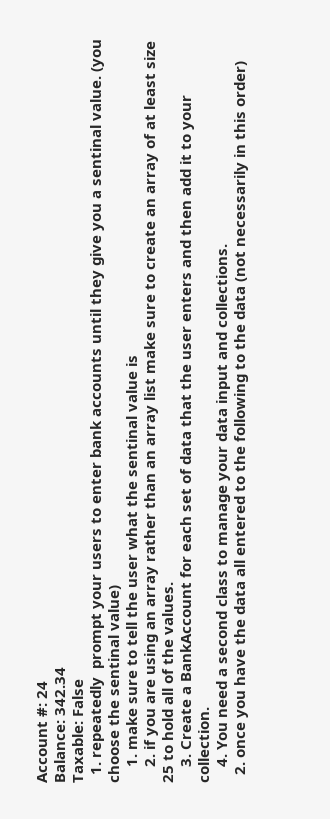Account #: 24
Balance: 342.34
Taxable: False
  1. repeatedly  prompt your users to enter bank accounts until they give you a sentinal value. (you choose the sentinal value)
    1. make sure to tell the user what the sentinal value is
    2. if you are using an array rather than an array list make sure to create an array of at least size 25 to hold all of the values.
    3. Create a BankAccount for each set of data that the user enters and then add it to your collection.
    4. You need a second class to manage your data input and collections.
  2. once you have the data all entered to the following to the data (not necessarily in this order)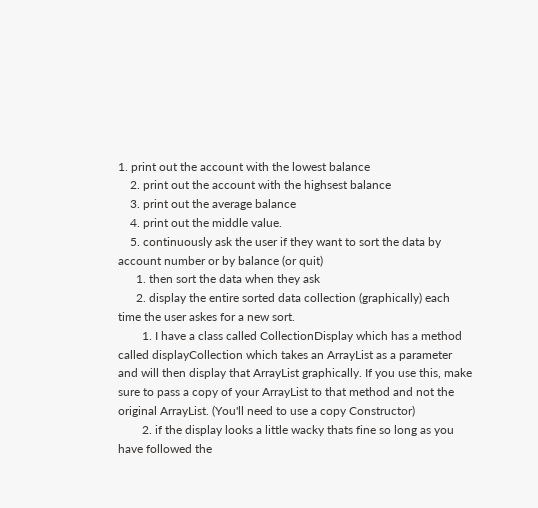1. print out the account with the lowest balance
    2. print out the account with the highsest balance
    3. print out the average balance
    4. print out the middle value.
    5. continuously ask the user if they want to sort the data by account number or by balance (or quit)
      1. then sort the data when they ask
      2. display the entire sorted data collection (graphically) each time the user askes for a new sort.
        1. I have a class called CollectionDisplay which has a method called displayCollection which takes an ArrayList as a parameter and will then display that ArrayList graphically. If you use this, make sure to pass a copy of your ArrayList to that method and not the original ArrayList. (You'll need to use a copy Constructor)
        2. if the display looks a little wacky thats fine so long as you have followed the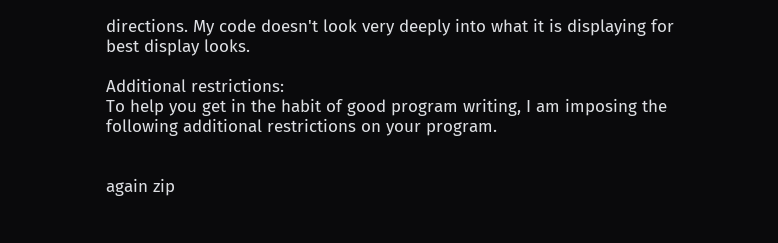directions. My code doesn't look very deeply into what it is displaying for best display looks.

Additional restrictions:
To help you get in the habit of good program writing, I am imposing the following additional restrictions on your program.


again zip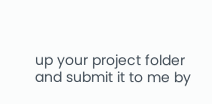up your project folder and submit it to me by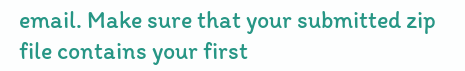email. Make sure that your submitted zip file contains your first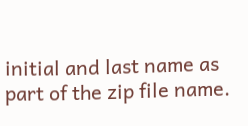initial and last name as part of the zip file name.